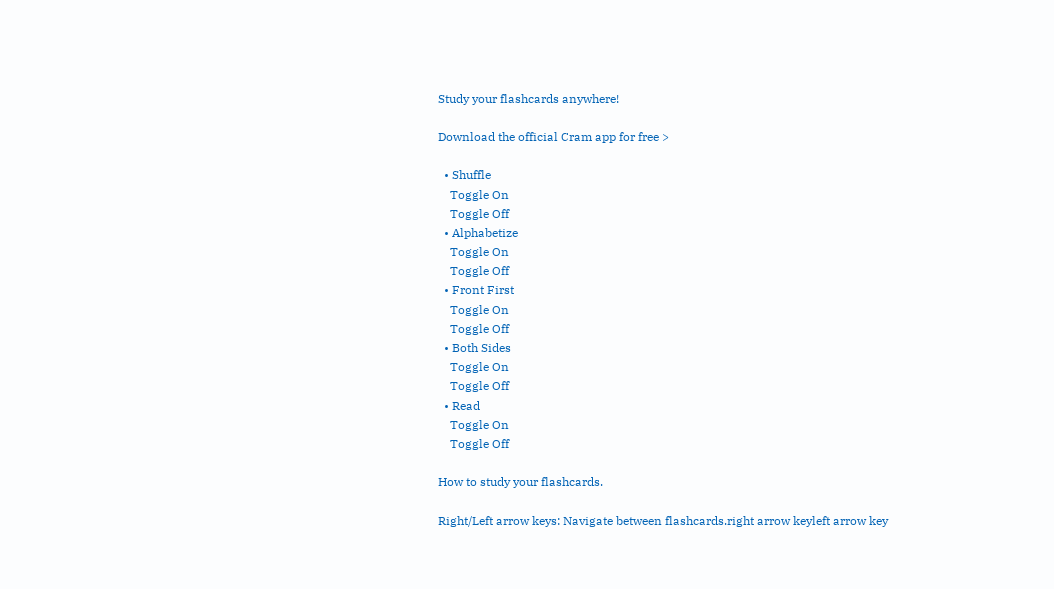Study your flashcards anywhere!

Download the official Cram app for free >

  • Shuffle
    Toggle On
    Toggle Off
  • Alphabetize
    Toggle On
    Toggle Off
  • Front First
    Toggle On
    Toggle Off
  • Both Sides
    Toggle On
    Toggle Off
  • Read
    Toggle On
    Toggle Off

How to study your flashcards.

Right/Left arrow keys: Navigate between flashcards.right arrow keyleft arrow key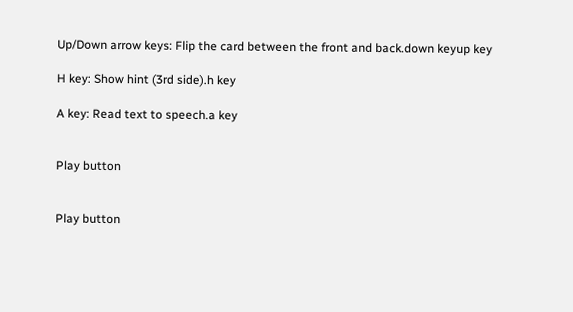Up/Down arrow keys: Flip the card between the front and back.down keyup key

H key: Show hint (3rd side).h key

A key: Read text to speech.a key


Play button


Play button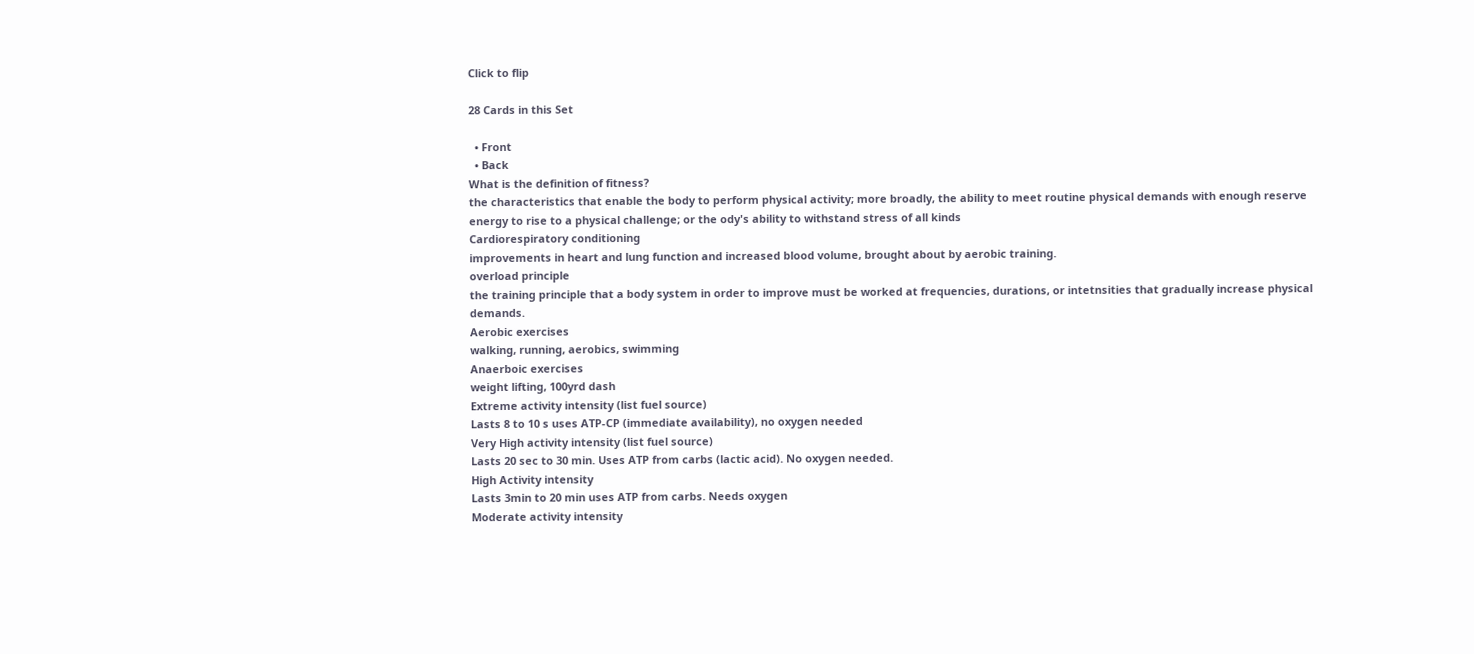Click to flip

28 Cards in this Set

  • Front
  • Back
What is the definition of fitness?
the characteristics that enable the body to perform physical activity; more broadly, the ability to meet routine physical demands with enough reserve energy to rise to a physical challenge; or the ody's ability to withstand stress of all kinds
Cardiorespiratory conditioning
improvements in heart and lung function and increased blood volume, brought about by aerobic training.
overload principle
the training principle that a body system in order to improve must be worked at frequencies, durations, or intetnsities that gradually increase physical demands.
Aerobic exercises
walking, running, aerobics, swimming
Anaerboic exercises
weight lifting, 100yrd dash
Extreme activity intensity (list fuel source)
Lasts 8 to 10 s uses ATP-CP (immediate availability), no oxygen needed
Very High activity intensity (list fuel source)
Lasts 20 sec to 30 min. Uses ATP from carbs (lactic acid). No oxygen needed.
High Activity intensity
Lasts 3min to 20 min uses ATP from carbs. Needs oxygen
Moderate activity intensity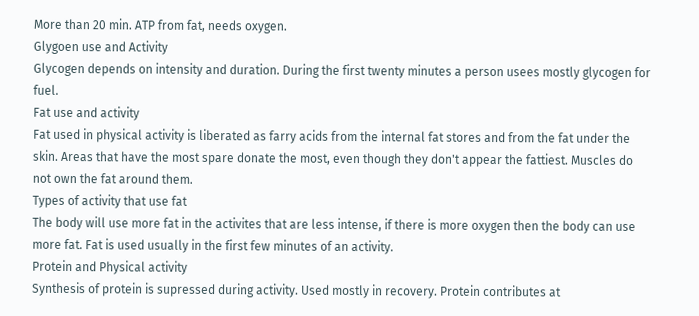More than 20 min. ATP from fat, needs oxygen.
Glygoen use and Activity
Glycogen depends on intensity and duration. During the first twenty minutes a person usees mostly glycogen for fuel.
Fat use and activity
Fat used in physical activity is liberated as farry acids from the internal fat stores and from the fat under the skin. Areas that have the most spare donate the most, even though they don't appear the fattiest. Muscles do not own the fat around them.
Types of activity that use fat
The body will use more fat in the activites that are less intense, if there is more oxygen then the body can use more fat. Fat is used usually in the first few minutes of an activity.
Protein and Physical activity
Synthesis of protein is supressed during activity. Used mostly in recovery. Protein contributes at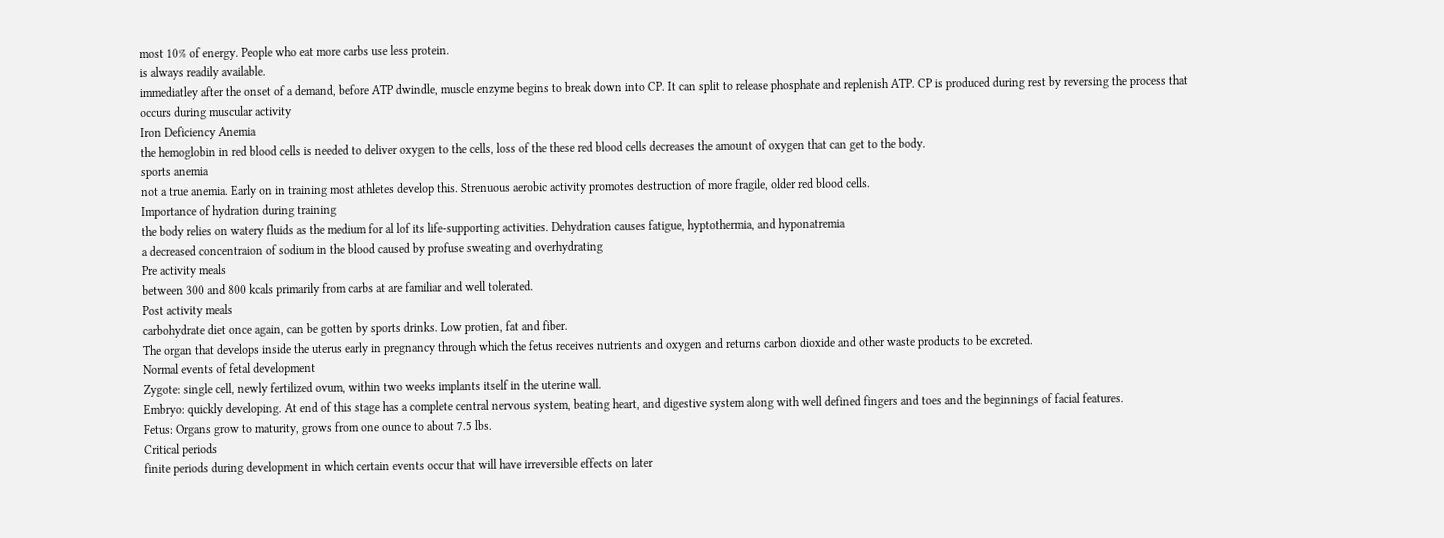most 10% of energy. People who eat more carbs use less protein.
is always readily available.
immediatley after the onset of a demand, before ATP dwindle, muscle enzyme begins to break down into CP. It can split to release phosphate and replenish ATP. CP is produced during rest by reversing the process that occurs during muscular activity
Iron Deficiency Anemia
the hemoglobin in red blood cells is needed to deliver oxygen to the cells, loss of the these red blood cells decreases the amount of oxygen that can get to the body.
sports anemia
not a true anemia. Early on in training most athletes develop this. Strenuous aerobic activity promotes destruction of more fragile, older red blood cells.
Importance of hydration during training
the body relies on watery fluids as the medium for al lof its life-supporting activities. Dehydration causes fatigue, hyptothermia, and hyponatremia
a decreased concentraion of sodium in the blood caused by profuse sweating and overhydrating
Pre activity meals
between 300 and 800 kcals primarily from carbs at are familiar and well tolerated.
Post activity meals
carbohydrate diet once again, can be gotten by sports drinks. Low protien, fat and fiber.
The organ that develops inside the uterus early in pregnancy through which the fetus receives nutrients and oxygen and returns carbon dioxide and other waste products to be excreted.
Normal events of fetal development
Zygote: single cell, newly fertilized ovum, within two weeks implants itself in the uterine wall.
Embryo: quickly developing. At end of this stage has a complete central nervous system, beating heart, and digestive system along with well defined fingers and toes and the beginnings of facial features.
Fetus: Organs grow to maturity, grows from one ounce to about 7.5 lbs.
Critical periods
finite periods during development in which certain events occur that will have irreversible effects on later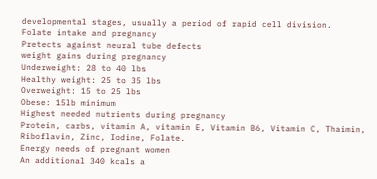developmental stages, usually a period of rapid cell division.
Folate intake and pregnancy
Pretects against neural tube defects
weight gains during pregnancy
Underweight: 28 to 40 lbs
Healthy weight: 25 to 35 lbs
Overweight: 15 to 25 lbs
Obese: 15lb minimum
Highest needed nutrients during pregnancy
Protein, carbs, vitamin A, vitamin E, Vitamin B6, Vitamin C, Thaimin, Riboflavin, Zinc, Iodine, Folate.
Energy needs of pregnant women
An additional 340 kcals a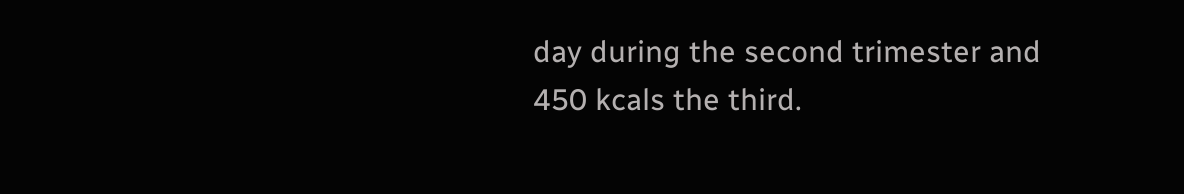day during the second trimester and 450 kcals the third.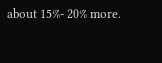about 15%- 20% more.